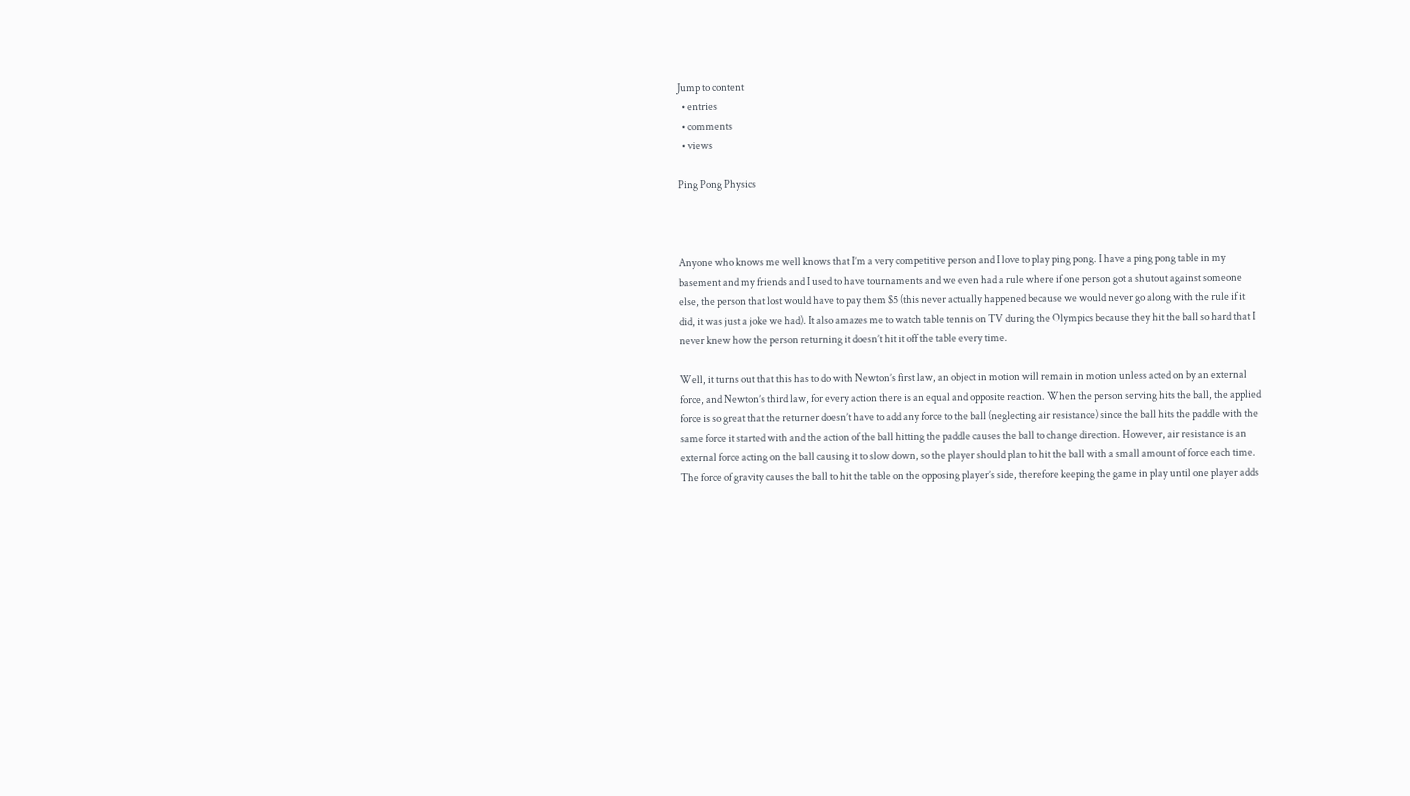Jump to content
  • entries
  • comments
  • views

Ping Pong Physics



Anyone who knows me well knows that I’m a very competitive person and I love to play ping pong. I have a ping pong table in my basement and my friends and I used to have tournaments and we even had a rule where if one person got a shutout against someone else, the person that lost would have to pay them $5 (this never actually happened because we would never go along with the rule if it did, it was just a joke we had). It also amazes me to watch table tennis on TV during the Olympics because they hit the ball so hard that I never knew how the person returning it doesn’t hit it off the table every time.

Well, it turns out that this has to do with Newton’s first law, an object in motion will remain in motion unless acted on by an external force, and Newton’s third law, for every action there is an equal and opposite reaction. When the person serving hits the ball, the applied force is so great that the returner doesn’t have to add any force to the ball (neglecting air resistance) since the ball hits the paddle with the same force it started with and the action of the ball hitting the paddle causes the ball to change direction. However, air resistance is an external force acting on the ball causing it to slow down, so the player should plan to hit the ball with a small amount of force each time. The force of gravity causes the ball to hit the table on the opposing player’s side, therefore keeping the game in play until one player adds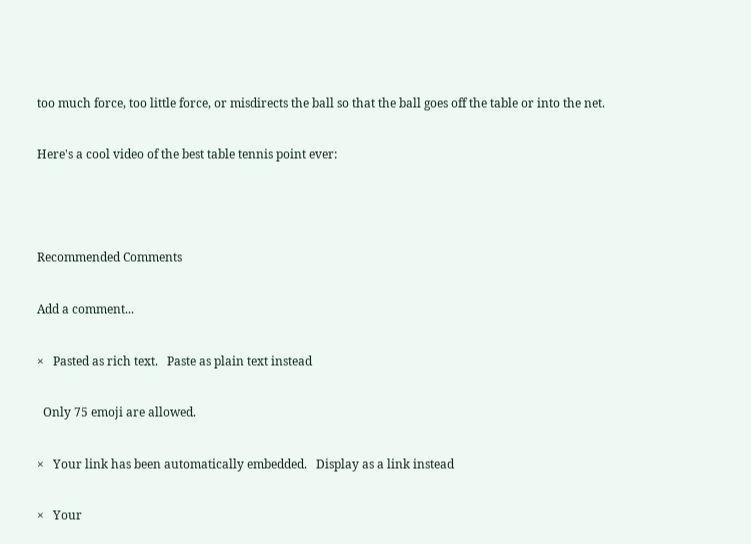too much force, too little force, or misdirects the ball so that the ball goes off the table or into the net.

Here's a cool video of the best table tennis point ever:



Recommended Comments

Add a comment...

×   Pasted as rich text.   Paste as plain text instead

  Only 75 emoji are allowed.

×   Your link has been automatically embedded.   Display as a link instead

×   Your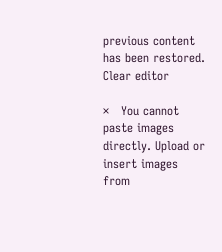previous content has been restored.   Clear editor

×   You cannot paste images directly. Upload or insert images from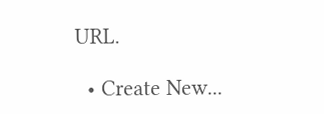URL.

  • Create New...